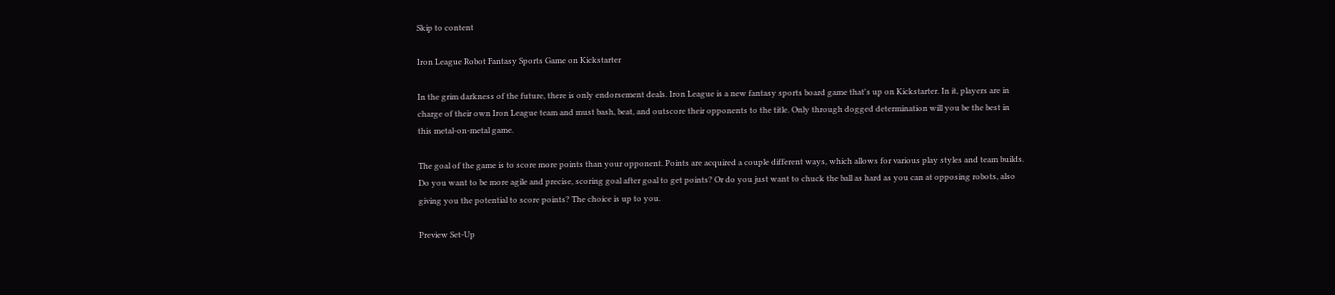Skip to content

Iron League Robot Fantasy Sports Game on Kickstarter

In the grim darkness of the future, there is only endorsement deals. Iron League is a new fantasy sports board game that's up on Kickstarter. In it, players are in charge of their own Iron League team and must bash, beat, and outscore their opponents to the title. Only through dogged determination will you be the best in this metal-on-metal game.

The goal of the game is to score more points than your opponent. Points are acquired a couple different ways, which allows for various play styles and team builds. Do you want to be more agile and precise, scoring goal after goal to get points? Or do you just want to chuck the ball as hard as you can at opposing robots, also giving you the potential to score points? The choice is up to you.

Preview Set-Up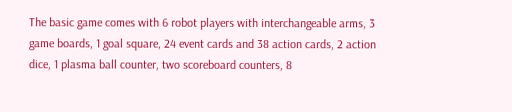The basic game comes with 6 robot players with interchangeable arms, 3 game boards, 1 goal square, 24 event cards and 38 action cards, 2 action dice, 1 plasma ball counter, two scoreboard counters, 8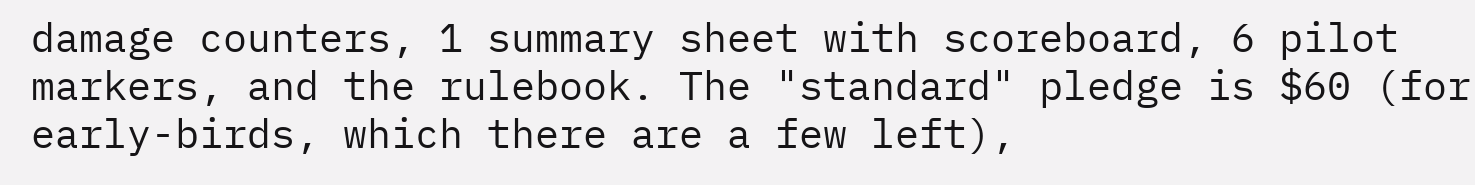damage counters, 1 summary sheet with scoreboard, 6 pilot markers, and the rulebook. The "standard" pledge is $60 (for early-birds, which there are a few left),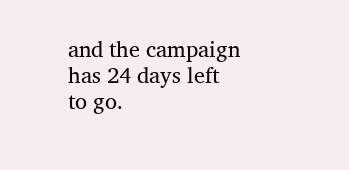and the campaign has 24 days left to go.